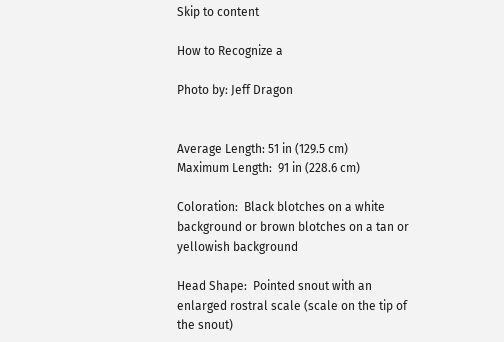Skip to content

How to Recognize a

Photo by: Jeff Dragon


Average Length: 51 in (129.5 cm)
Maximum Length:  91 in (228.6 cm)

Coloration:  Black blotches on a white background or brown blotches on a tan or yellowish background

Head Shape:  Pointed snout with an enlarged rostral scale (scale on the tip of the snout)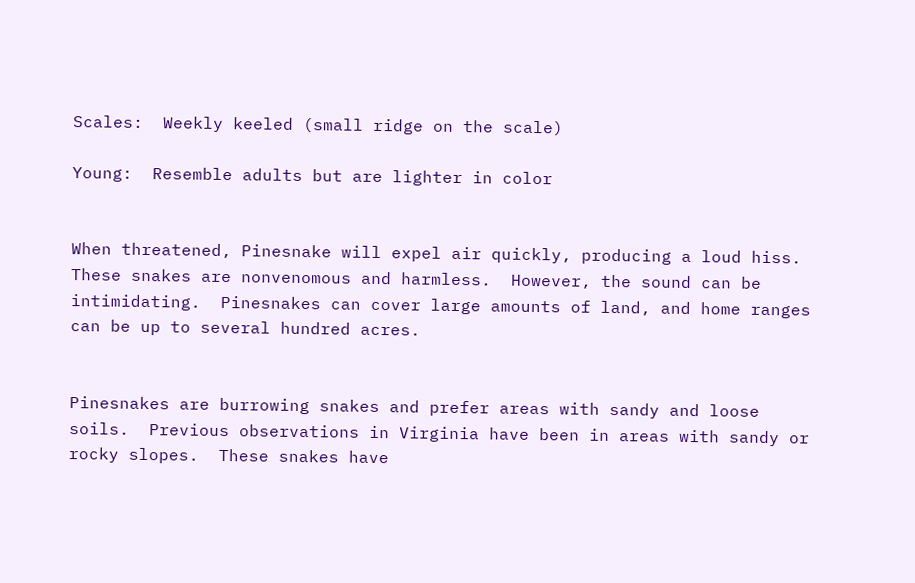Scales:  Weekly keeled (small ridge on the scale)

Young:  Resemble adults but are lighter in color


When threatened, Pinesnake will expel air quickly, producing a loud hiss.  These snakes are nonvenomous and harmless.  However, the sound can be intimidating.  Pinesnakes can cover large amounts of land, and home ranges can be up to several hundred acres.


Pinesnakes are burrowing snakes and prefer areas with sandy and loose soils.  Previous observations in Virginia have been in areas with sandy or rocky slopes.  These snakes have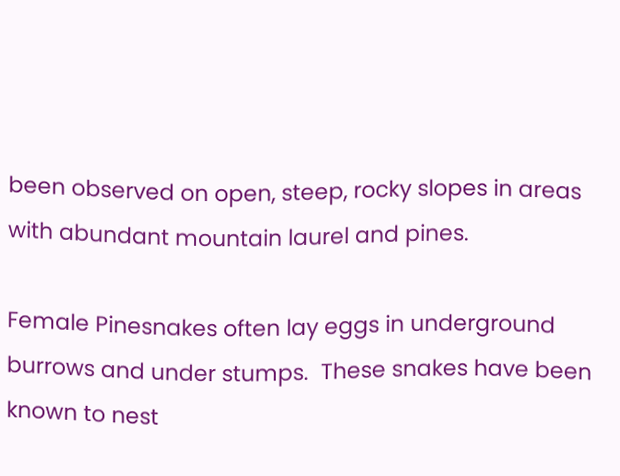been observed on open, steep, rocky slopes in areas with abundant mountain laurel and pines.

Female Pinesnakes often lay eggs in underground burrows and under stumps.  These snakes have been known to nest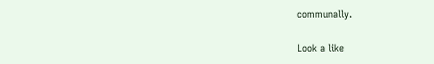communally.

Look a like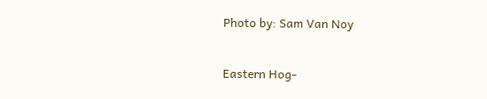Photo by: Sam Van Noy

Eastern Hog-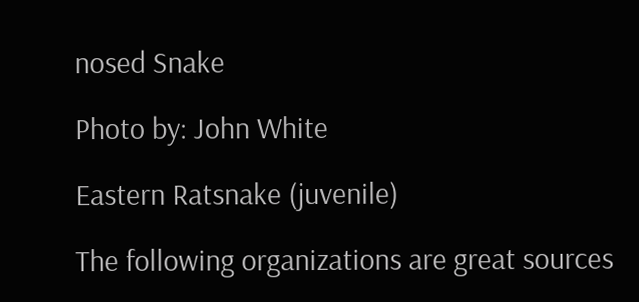nosed Snake

Photo by: John White

Eastern Ratsnake (juvenile)

The following organizations are great sources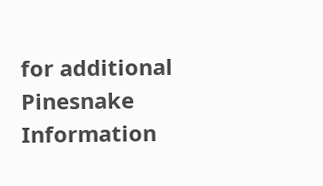for additional Pinesnake Information